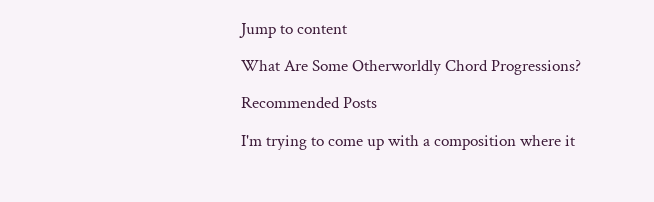Jump to content

What Are Some Otherworldly Chord Progressions?

Recommended Posts

I'm trying to come up with a composition where it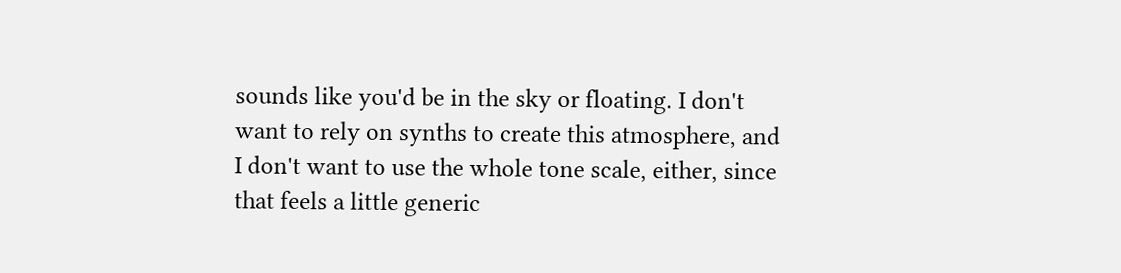sounds like you'd be in the sky or floating. I don't want to rely on synths to create this atmosphere, and I don't want to use the whole tone scale, either, since that feels a little generic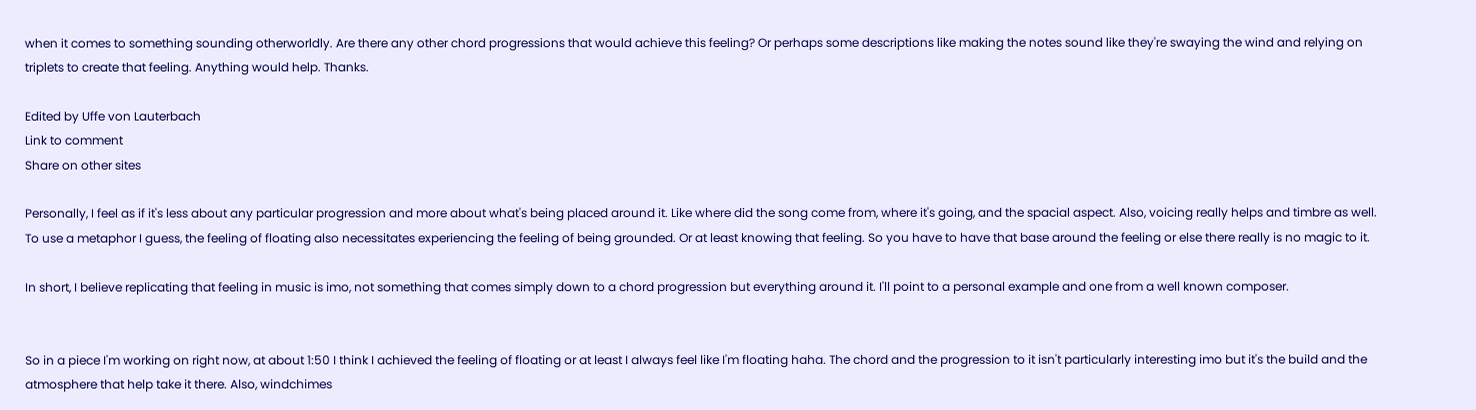when it comes to something sounding otherworldly. Are there any other chord progressions that would achieve this feeling? Or perhaps some descriptions like making the notes sound like they're swaying the wind and relying on triplets to create that feeling. Anything would help. Thanks.

Edited by Uffe von Lauterbach
Link to comment
Share on other sites

Personally, I feel as if it's less about any particular progression and more about what's being placed around it. Like where did the song come from, where it's going, and the spacial aspect. Also, voicing really helps and timbre as well. To use a metaphor I guess, the feeling of floating also necessitates experiencing the feeling of being grounded. Or at least knowing that feeling. So you have to have that base around the feeling or else there really is no magic to it.

In short, I believe replicating that feeling in music is imo, not something that comes simply down to a chord progression but everything around it. I'll point to a personal example and one from a well known composer.


So in a piece I'm working on right now, at about 1:50 I think I achieved the feeling of floating or at least I always feel like I'm floating haha. The chord and the progression to it isn't particularly interesting imo but it's the build and the atmosphere that help take it there. Also, windchimes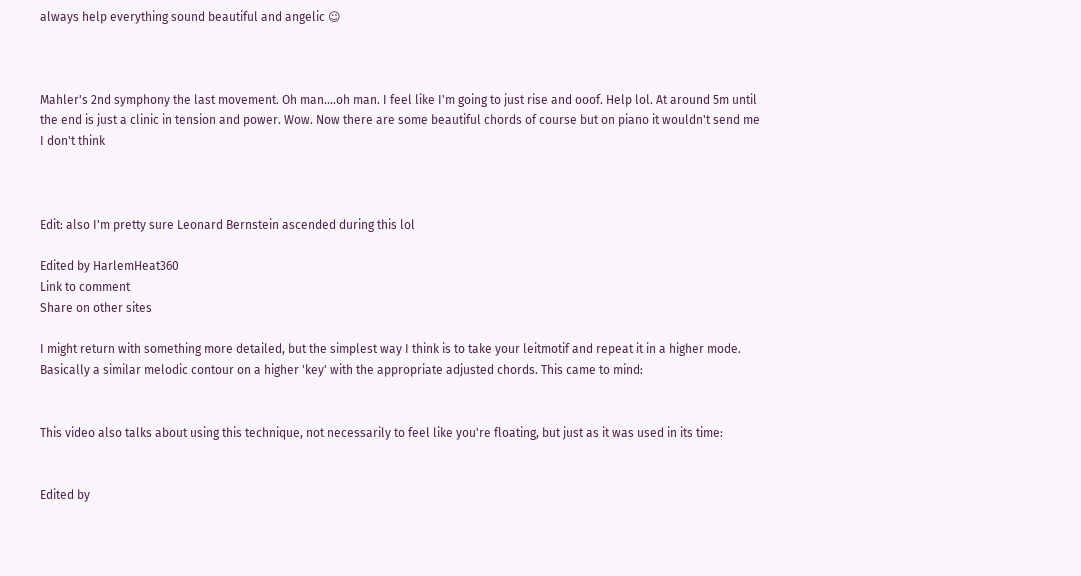always help everything sound beautiful and angelic ☺



Mahler's 2nd symphony the last movement. Oh man....oh man. I feel like I'm going to just rise and ooof. Help lol. At around 5m until the end is just a clinic in tension and power. Wow. Now there are some beautiful chords of course but on piano it wouldn't send me I don't think



Edit: also I'm pretty sure Leonard Bernstein ascended during this lol

Edited by HarlemHeat360
Link to comment
Share on other sites

I might return with something more detailed, but the simplest way I think is to take your leitmotif and repeat it in a higher mode. Basically a similar melodic contour on a higher 'key' with the appropriate adjusted chords. This came to mind:


This video also talks about using this technique, not necessarily to feel like you're floating, but just as it was used in its time:


Edited by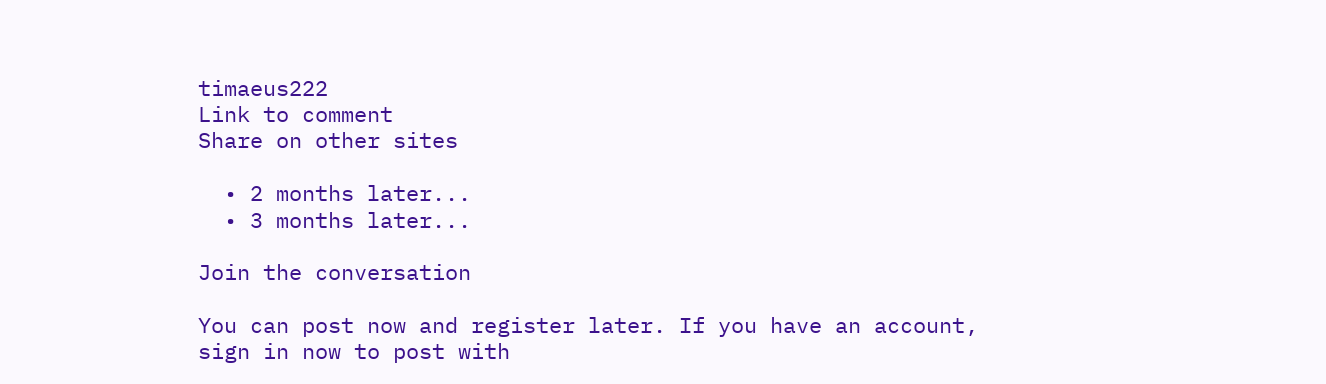timaeus222
Link to comment
Share on other sites

  • 2 months later...
  • 3 months later...

Join the conversation

You can post now and register later. If you have an account, sign in now to post with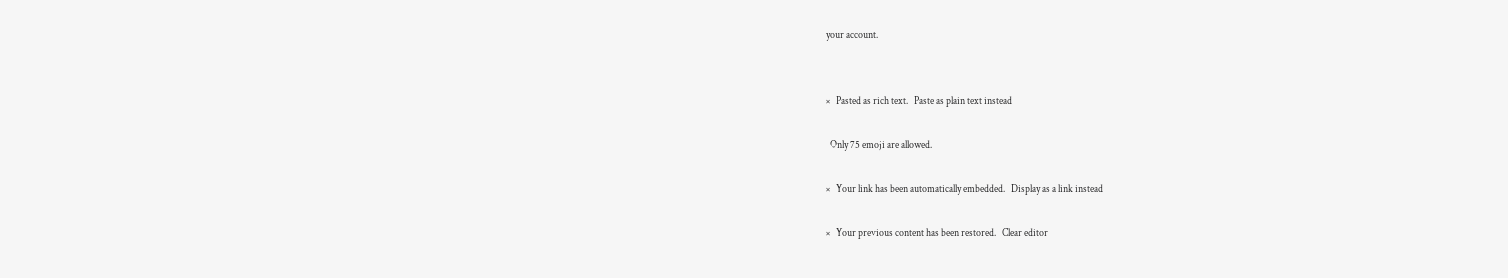your account.


×   Pasted as rich text.   Paste as plain text instead

  Only 75 emoji are allowed.

×   Your link has been automatically embedded.   Display as a link instead

×   Your previous content has been restored.   Clear editor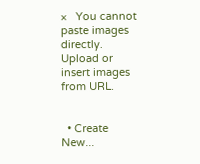×   You cannot paste images directly. Upload or insert images from URL.


  • Create New...